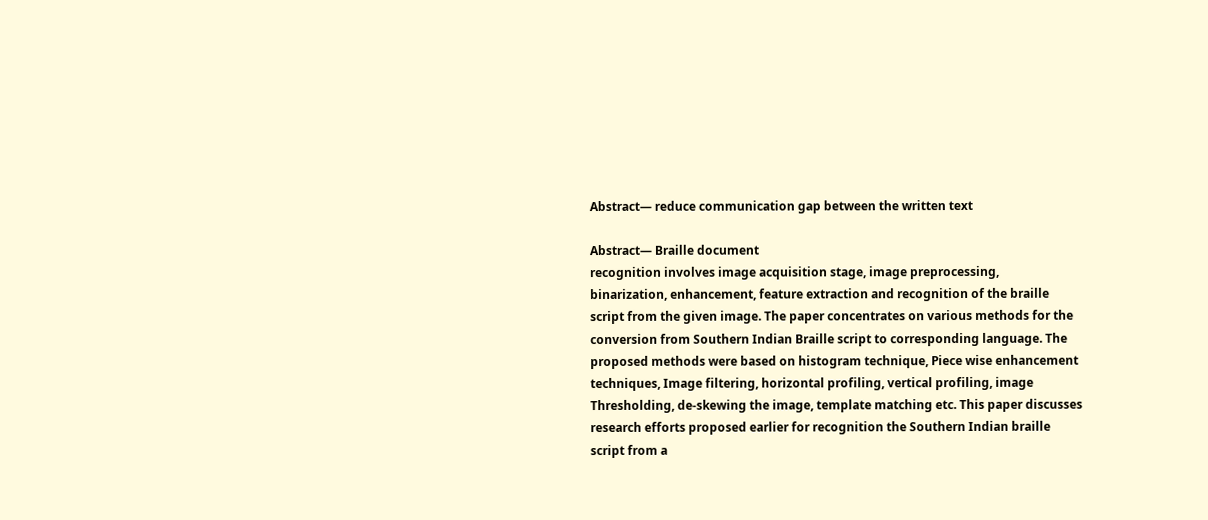Abstract— reduce communication gap between the written text

Abstract— Braille document
recognition involves image acquisition stage, image preprocessing,
binarization, enhancement, feature extraction and recognition of the braille
script from the given image. The paper concentrates on various methods for the
conversion from Southern Indian Braille script to corresponding language. The
proposed methods were based on histogram technique, Piece wise enhancement
techniques, Image filtering, horizontal profiling, vertical profiling, image
Thresholding, de-skewing the image, template matching etc. This paper discusses
research efforts proposed earlier for recognition the Southern Indian braille
script from a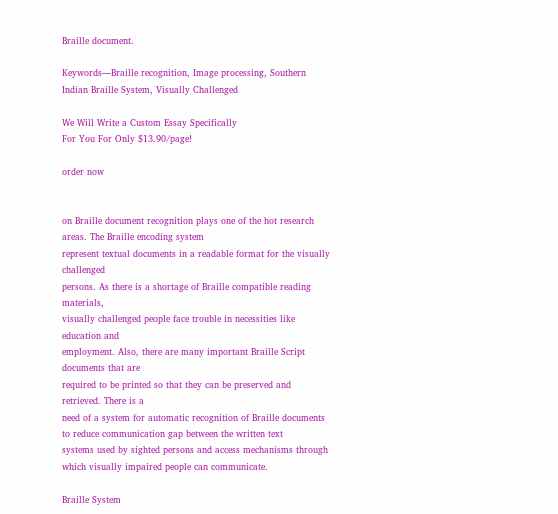Braille document.

Keywords—Braille recognition, Image processing, Southern Indian Braille System, Visually Challenged

We Will Write a Custom Essay Specifically
For You For Only $13.90/page!

order now


on Braille document recognition plays one of the hot research areas. The Braille encoding system
represent textual documents in a readable format for the visually challenged
persons. As there is a shortage of Braille compatible reading materials,
visually challenged people face trouble in necessities like education and
employment. Also, there are many important Braille Script documents that are
required to be printed so that they can be preserved and retrieved. There is a
need of a system for automatic recognition of Braille documents to reduce communication gap between the written text
systems used by sighted persons and access mechanisms through which visually impaired people can communicate.

Braille System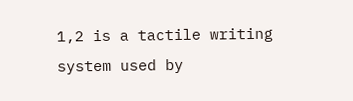1,2 is a tactile writing system used by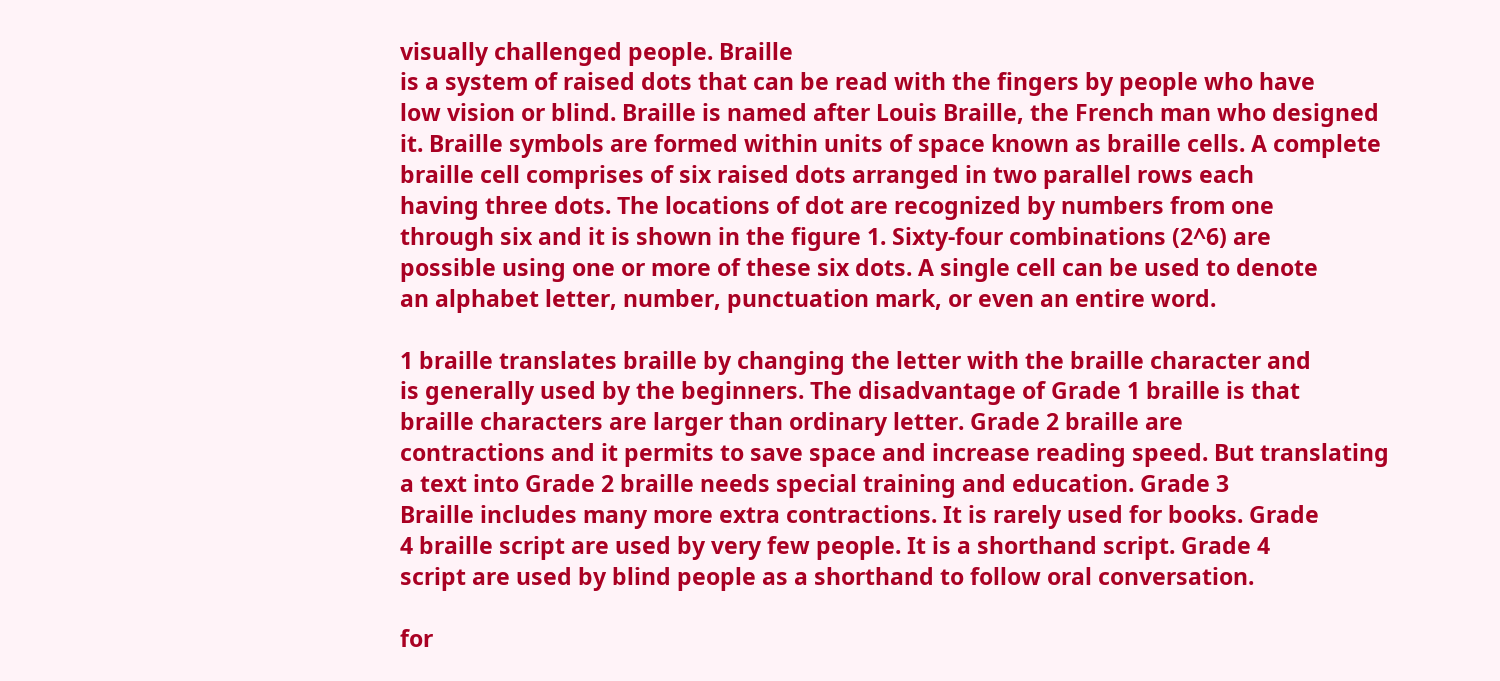visually challenged people. Braille
is a system of raised dots that can be read with the fingers by people who have
low vision or blind. Braille is named after Louis Braille, the French man who designed
it. Braille symbols are formed within units of space known as braille cells. A complete
braille cell comprises of six raised dots arranged in two parallel rows each
having three dots. The locations of dot are recognized by numbers from one
through six and it is shown in the figure 1. Sixty-four combinations (2^6) are
possible using one or more of these six dots. A single cell can be used to denote
an alphabet letter, number, punctuation mark, or even an entire word.

1 braille translates braille by changing the letter with the braille character and
is generally used by the beginners. The disadvantage of Grade 1 braille is that
braille characters are larger than ordinary letter. Grade 2 braille are
contractions and it permits to save space and increase reading speed. But translating
a text into Grade 2 braille needs special training and education. Grade 3
Braille includes many more extra contractions. It is rarely used for books. Grade
4 braille script are used by very few people. It is a shorthand script. Grade 4
script are used by blind people as a shorthand to follow oral conversation.

for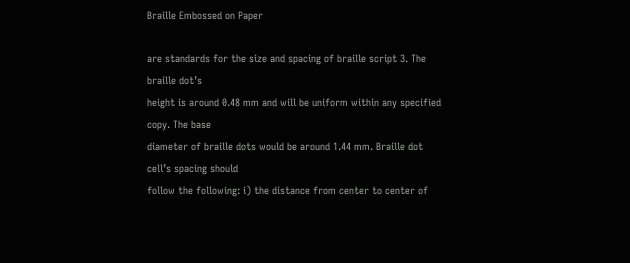Braille Embossed on Paper

are standards for the size and spacing of braille script 3. The braille dot’s
height is around 0.48 mm and will be uniform within any specified copy. The base
diameter of braille dots would be around 1.44 mm. Braille dot cell’s spacing should
follow the following: i) the distance from center to center of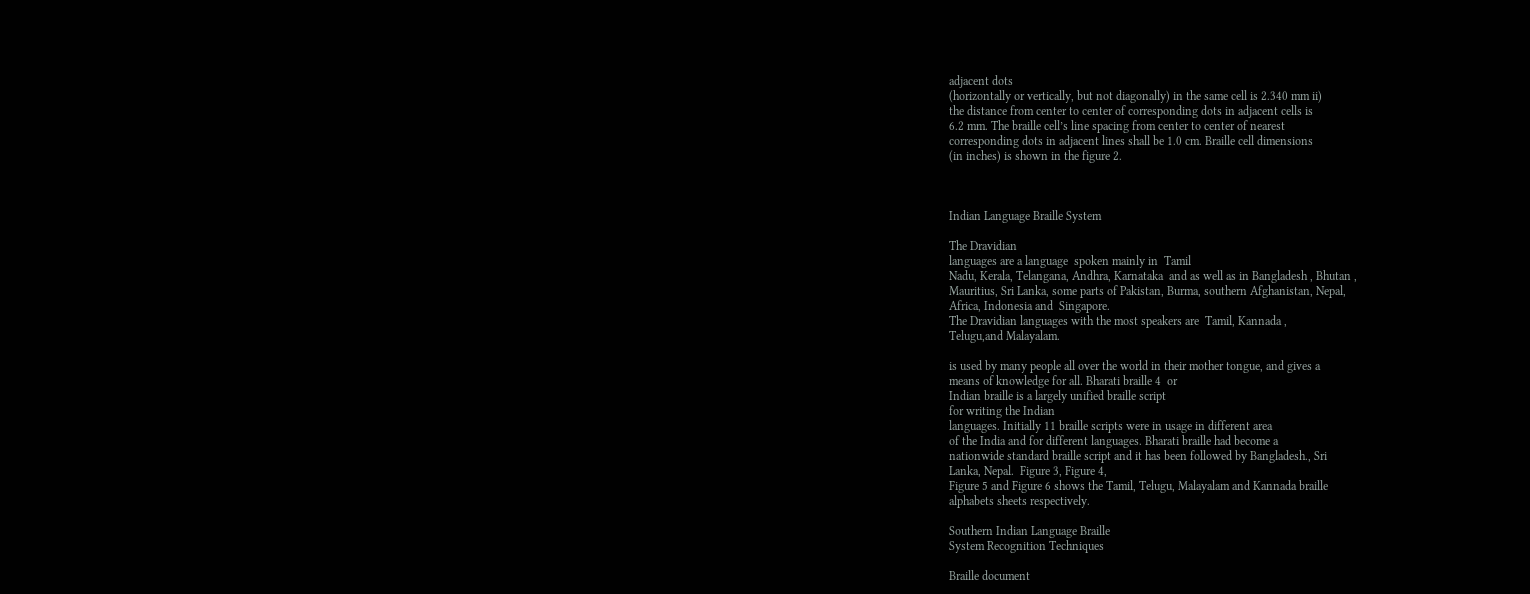adjacent dots
(horizontally or vertically, but not diagonally) in the same cell is 2.340 mm ii)
the distance from center to center of corresponding dots in adjacent cells is
6.2 mm. The braille cell’s line spacing from center to center of nearest
corresponding dots in adjacent lines shall be 1.0 cm. Braille cell dimensions
(in inches) is shown in the figure 2.



Indian Language Braille System

The Dravidian
languages are a language  spoken mainly in  Tamil
Nadu, Kerala, Telangana, Andhra, Karnataka  and as well as in Bangladesh , Bhutan ,
Mauritius, Sri Lanka, some parts of Pakistan, Burma, southern Afghanistan, Nepal,
Africa, Indonesia and  Singapore.
The Dravidian languages with the most speakers are  Tamil, Kannada ,
Telugu,and Malayalam.

is used by many people all over the world in their mother tongue, and gives a
means of knowledge for all. Bharati braille 4  or
Indian braille is a largely unified braille script
for writing the Indian
languages. Initially 11 braille scripts were in usage in different area
of the India and for different languages. Bharati braille had become a
nationwide standard braille script and it has been followed by Bangladesh., Sri
Lanka, Nepal.  Figure 3, Figure 4,
Figure 5 and Figure 6 shows the Tamil, Telugu, Malayalam and Kannada braille
alphabets sheets respectively.

Southern Indian Language Braille
System Recognition Techniques

Braille document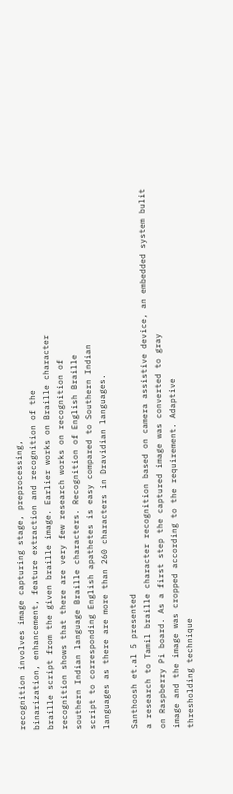recognition involves image capturing stage, preprocessing,
binarization, enhancement, feature extraction and recognition of the
braille script from the given braille image. Earlier works on Braille character
recognition shows that there are very few research works on recognition of
southern Indian language Braille characters. Recognition of English Braille
script to corresponding English apathetes is easy compared to Southern Indian
languages as there are more than 260 characters in Dravidian languages.

Santhoosh et.al 5 presented
a research to Tamil braille character recognition based on camera assistive device, an embedded system bulit
on Raspberry Pi board. As a first step the captured image was converted to gray
image and the image was cropped according to the requirement. Adaptive
thresholding technique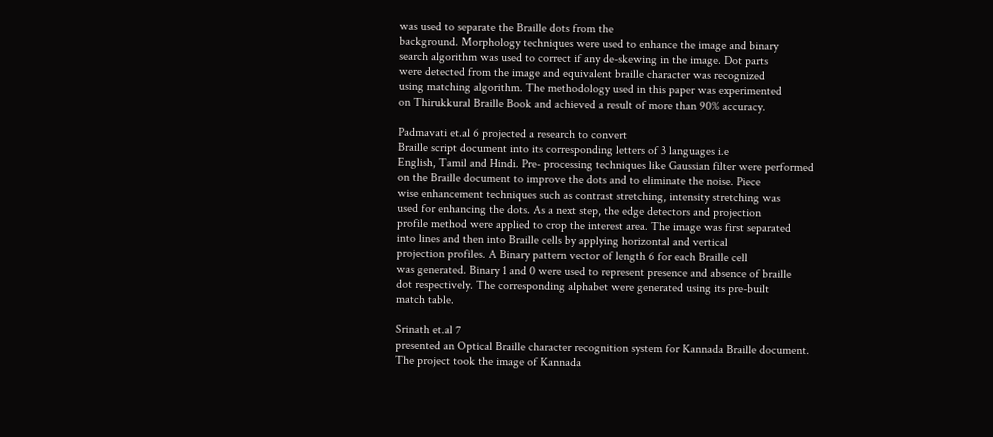was used to separate the Braille dots from the
background. Morphology techniques were used to enhance the image and binary
search algorithm was used to correct if any de-skewing in the image. Dot parts
were detected from the image and equivalent braille character was recognized
using matching algorithm. The methodology used in this paper was experimented
on Thirukkural Braille Book and achieved a result of more than 90% accuracy.

Padmavati et.al 6 projected a research to convert
Braille script document into its corresponding letters of 3 languages i.e
English, Tamil and Hindi. Pre- processing techniques like Gaussian filter were performed
on the Braille document to improve the dots and to eliminate the noise. Piece
wise enhancement techniques such as contrast stretching, intensity stretching was
used for enhancing the dots. As a next step, the edge detectors and projection
profile method were applied to crop the interest area. The image was first separated
into lines and then into Braille cells by applying horizontal and vertical
projection profiles. A Binary pattern vector of length 6 for each Braille cell
was generated. Binary 1 and 0 were used to represent presence and absence of braille
dot respectively. The corresponding alphabet were generated using its pre-built
match table.

Srinath et.al 7
presented an Optical Braille character recognition system for Kannada Braille document.
The project took the image of Kannada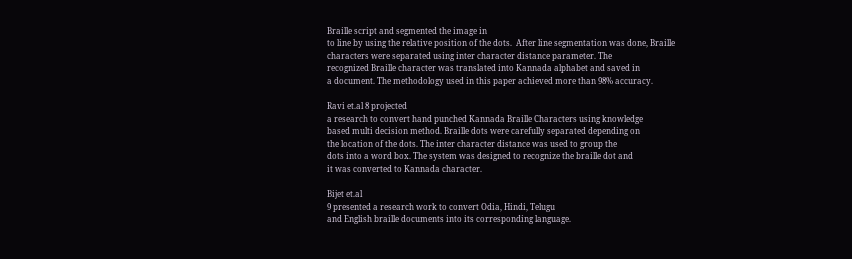Braille script and segmented the image in
to line by using the relative position of the dots.  After line segmentation was done, Braille
characters were separated using inter character distance parameter. The
recognized Braille character was translated into Kannada alphabet and saved in
a document. The methodology used in this paper achieved more than 98% accuracy.

Ravi et.al 8 projected
a research to convert hand punched Kannada Braille Characters using knowledge
based multi decision method. Braille dots were carefully separated depending on
the location of the dots. The inter character distance was used to group the
dots into a word box. The system was designed to recognize the braille dot and
it was converted to Kannada character.

Bijet et.al
9 presented a research work to convert Odia, Hindi, Telugu
and English braille documents into its corresponding language.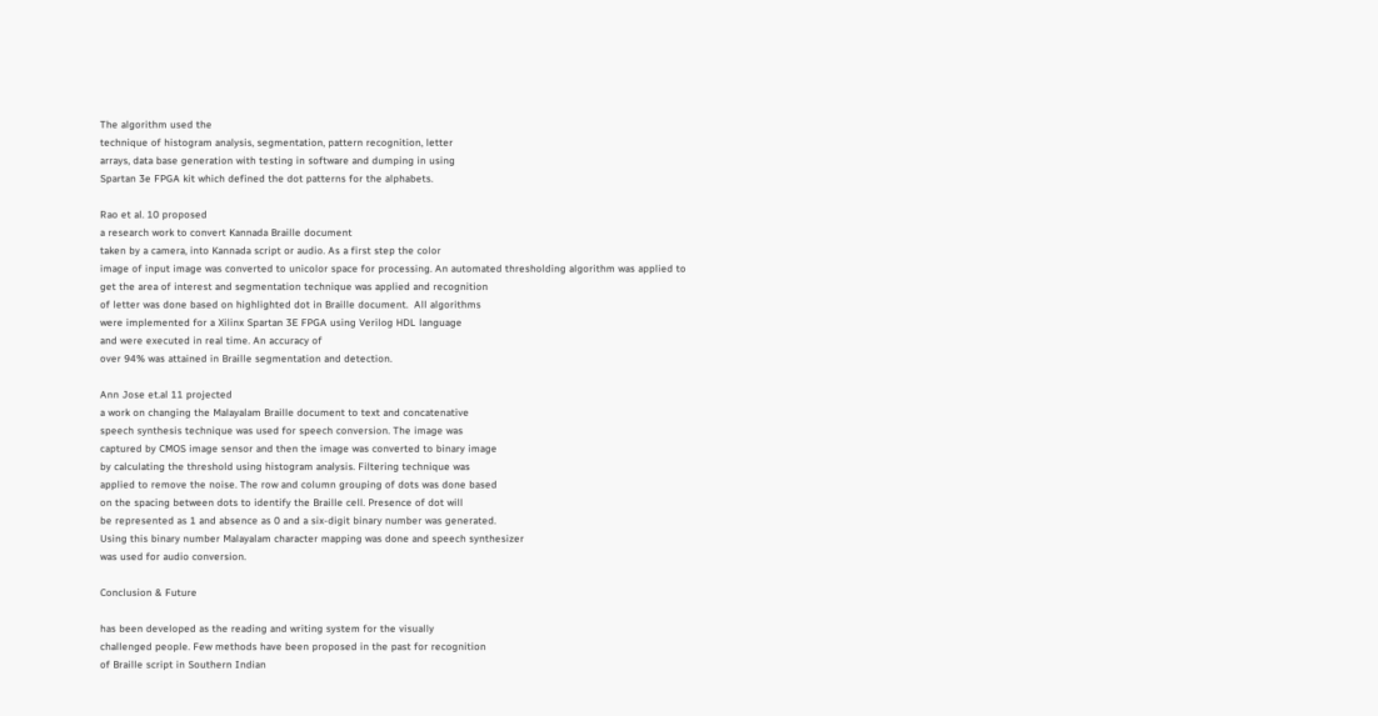The algorithm used the
technique of histogram analysis, segmentation, pattern recognition, letter
arrays, data base generation with testing in software and dumping in using
Spartan 3e FPGA kit which defined the dot patterns for the alphabets.

Rao et al. 10 proposed
a research work to convert Kannada Braille document
taken by a camera, into Kannada script or audio. As a first step the color
image of input image was converted to unicolor space for processing. An automated thresholding algorithm was applied to
get the area of interest and segmentation technique was applied and recognition
of letter was done based on highlighted dot in Braille document.  All algorithms
were implemented for a Xilinx Spartan 3E FPGA using Verilog HDL language
and were executed in real time. An accuracy of
over 94% was attained in Braille segmentation and detection.

Ann Jose et.al 11 projected
a work on changing the Malayalam Braille document to text and concatenative
speech synthesis technique was used for speech conversion. The image was
captured by CMOS image sensor and then the image was converted to binary image
by calculating the threshold using histogram analysis. Filtering technique was
applied to remove the noise. The row and column grouping of dots was done based
on the spacing between dots to identify the Braille cell. Presence of dot will
be represented as 1 and absence as 0 and a six-digit binary number was generated.
Using this binary number Malayalam character mapping was done and speech synthesizer
was used for audio conversion.

Conclusion & Future

has been developed as the reading and writing system for the visually
challenged people. Few methods have been proposed in the past for recognition
of Braille script in Southern Indian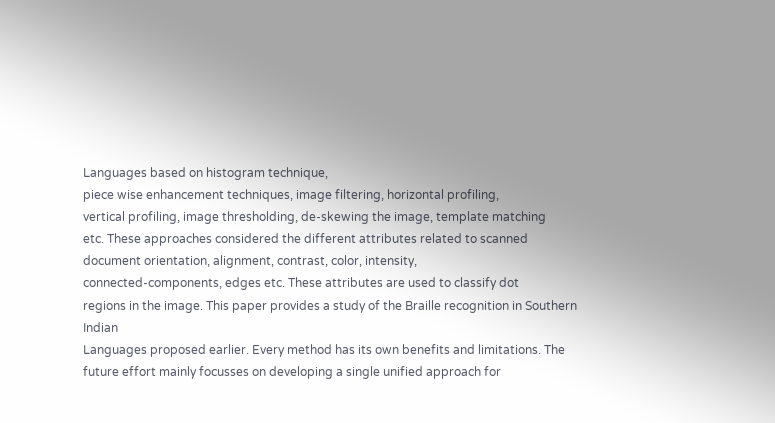Languages based on histogram technique,
piece wise enhancement techniques, image filtering, horizontal profiling,
vertical profiling, image thresholding, de-skewing the image, template matching
etc. These approaches considered the different attributes related to scanned
document orientation, alignment, contrast, color, intensity,
connected-components, edges etc. These attributes are used to classify dot
regions in the image. This paper provides a study of the Braille recognition in Southern Indian
Languages proposed earlier. Every method has its own benefits and limitations. The
future effort mainly focusses on developing a single unified approach for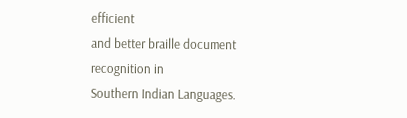efficient
and better braille document recognition in
Southern Indian Languages.